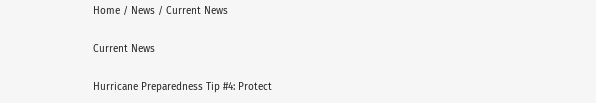Home / News / Current News

Current News

Hurricane Preparedness Tip #4: Protect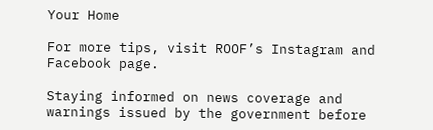Your Home

For more tips, visit ROOF’s Instagram and Facebook page.

Staying informed on news coverage and warnings issued by the government before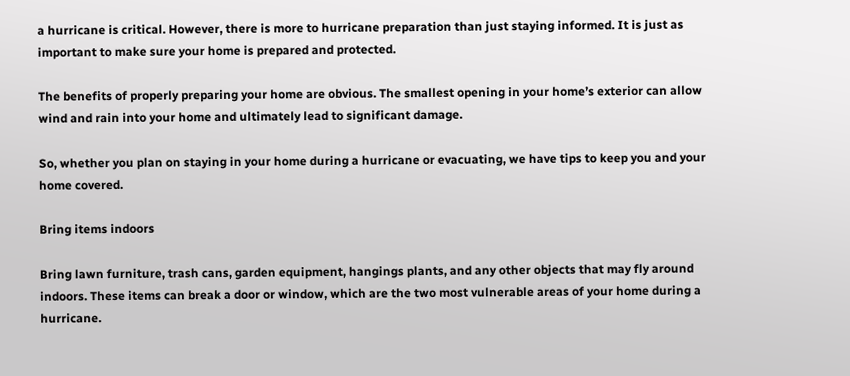a hurricane is critical. However, there is more to hurricane preparation than just staying informed. It is just as important to make sure your home is prepared and protected.

The benefits of properly preparing your home are obvious. The smallest opening in your home’s exterior can allow wind and rain into your home and ultimately lead to significant damage.

So, whether you plan on staying in your home during a hurricane or evacuating, we have tips to keep you and your home covered.

Bring items indoors

Bring lawn furniture, trash cans, garden equipment, hangings plants, and any other objects that may fly around indoors. These items can break a door or window, which are the two most vulnerable areas of your home during a hurricane.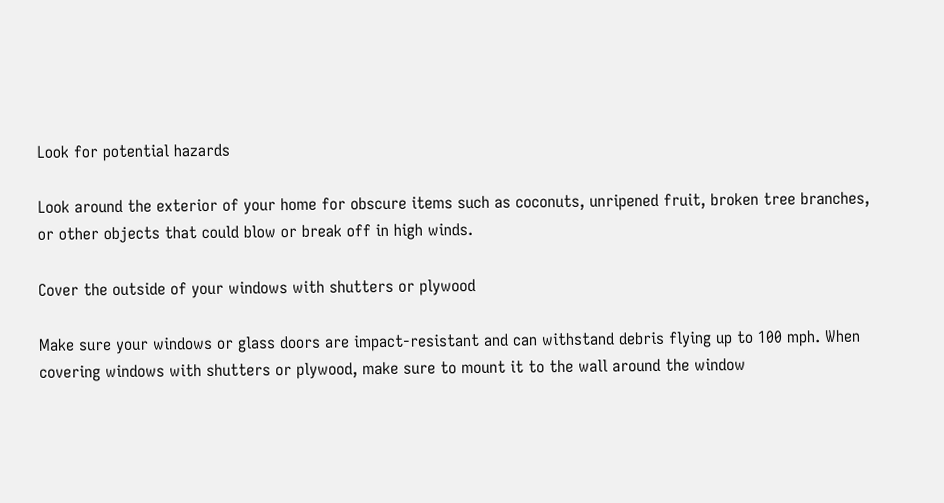Look for potential hazards

Look around the exterior of your home for obscure items such as coconuts, unripened fruit, broken tree branches, or other objects that could blow or break off in high winds.

Cover the outside of your windows with shutters or plywood

Make sure your windows or glass doors are impact-resistant and can withstand debris flying up to 100 mph. When covering windows with shutters or plywood, make sure to mount it to the wall around the window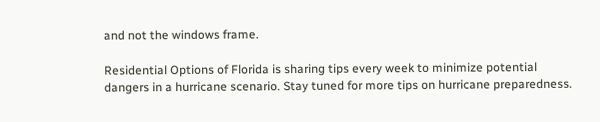and not the windows frame.

Residential Options of Florida is sharing tips every week to minimize potential dangers in a hurricane scenario. Stay tuned for more tips on hurricane preparedness.